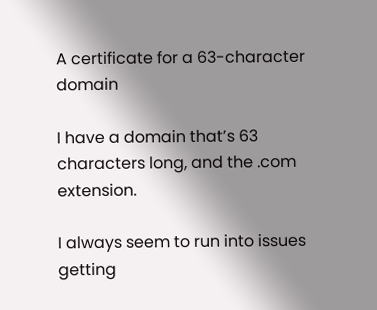A certificate for a 63-character domain

I have a domain that’s 63 characters long, and the .com extension.

I always seem to run into issues getting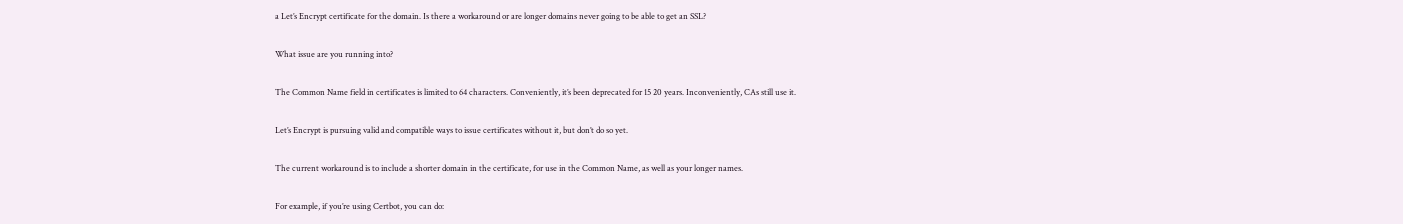a Let’s Encrypt certificate for the domain. Is there a workaround or are longer domains never going to be able to get an SSL?

What issue are you running into?

The Common Name field in certificates is limited to 64 characters. Conveniently, it’s been deprecated for 15 20 years. Inconveniently, CAs still use it.

Let’s Encrypt is pursuing valid and compatible ways to issue certificates without it, but don’t do so yet.

The current workaround is to include a shorter domain in the certificate, for use in the Common Name, as well as your longer names.

For example, if you’re using Certbot, you can do: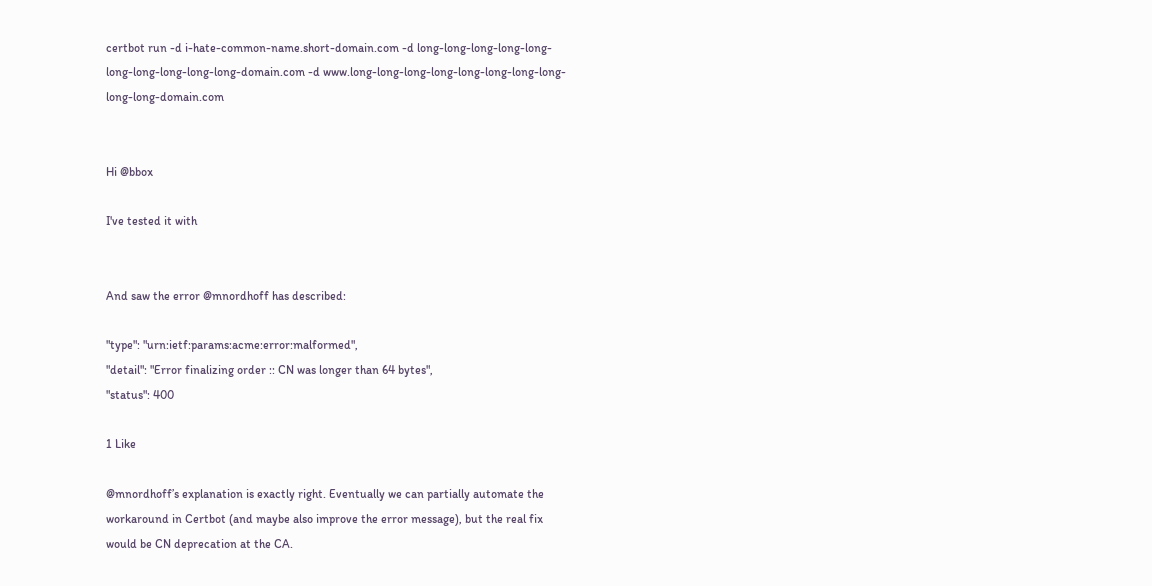certbot run -d i-hate-common-name.short-domain.com -d long-long-long-long-long-long-long-long-long-long-domain.com -d www.long-long-long-long-long-long-long-long-long-long-domain.com


Hi @bbox

I've tested it with


And saw the error @mnordhoff has described:

"type": "urn:ietf:params:acme:error:malformed",
"detail": "Error finalizing order :: CN was longer than 64 bytes",
"status": 400

1 Like

@mnordhoff’s explanation is exactly right. Eventually we can partially automate the workaround in Certbot (and maybe also improve the error message), but the real fix would be CN deprecation at the CA.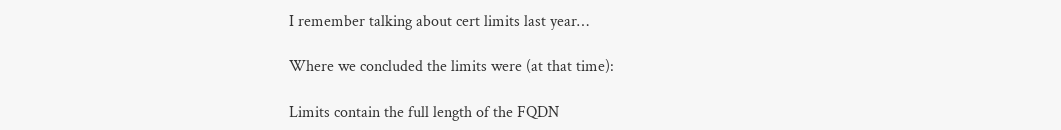I remember talking about cert limits last year…

Where we concluded the limits were (at that time):

Limits contain the full length of the FQDN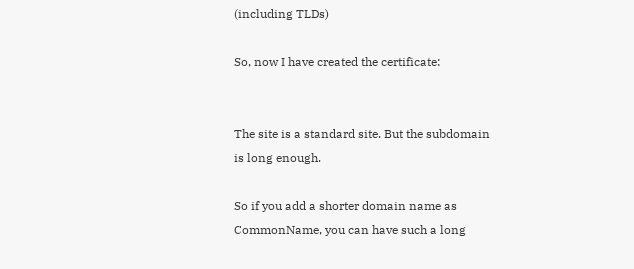(including TLDs)

So, now I have created the certificate:


The site is a standard site. But the subdomain is long enough.

So if you add a shorter domain name as CommonName, you can have such a long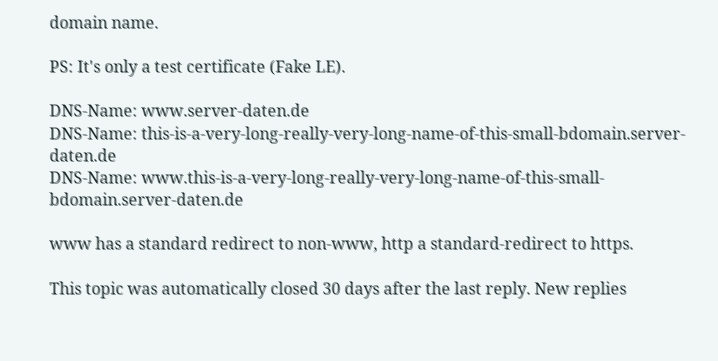domain name.

PS: It's only a test certificate (Fake LE).

DNS-Name: www.server-daten.de
DNS-Name: this-is-a-very-long-really-very-long-name-of-this-small-bdomain.server-daten.de
DNS-Name: www.this-is-a-very-long-really-very-long-name-of-this-small-bdomain.server-daten.de

www has a standard redirect to non-www, http a standard-redirect to https.

This topic was automatically closed 30 days after the last reply. New replies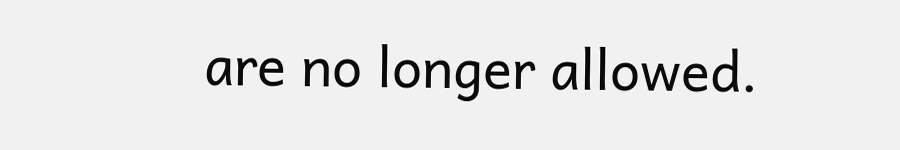are no longer allowed.